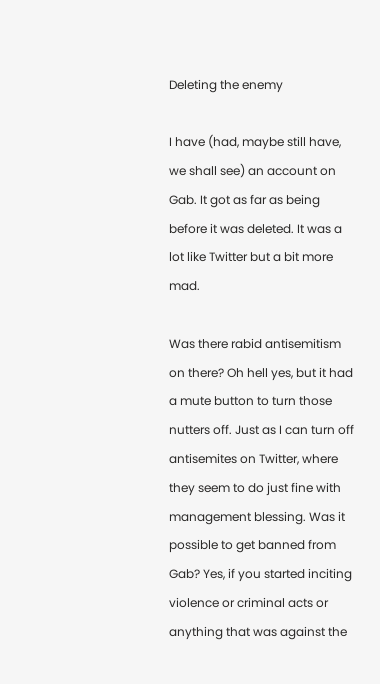Deleting the enemy

I have (had, maybe still have, we shall see) an account on Gab. It got as far as being before it was deleted. It was a lot like Twitter but a bit more mad.

Was there rabid antisemitism on there? Oh hell yes, but it had a mute button to turn those nutters off. Just as I can turn off antisemites on Twitter, where they seem to do just fine with management blessing. Was it possible to get banned from Gab? Yes, if you started inciting violence or criminal acts or anything that was against the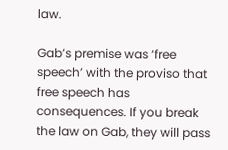law.

Gab’s premise was ‘free speech’ with the proviso that free speech has consequences. If you break the law on Gab, they will pass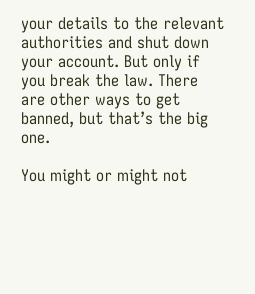your details to the relevant authorities and shut down your account. But only if you break the law. There are other ways to get banned, but that’s the big one.

You might or might not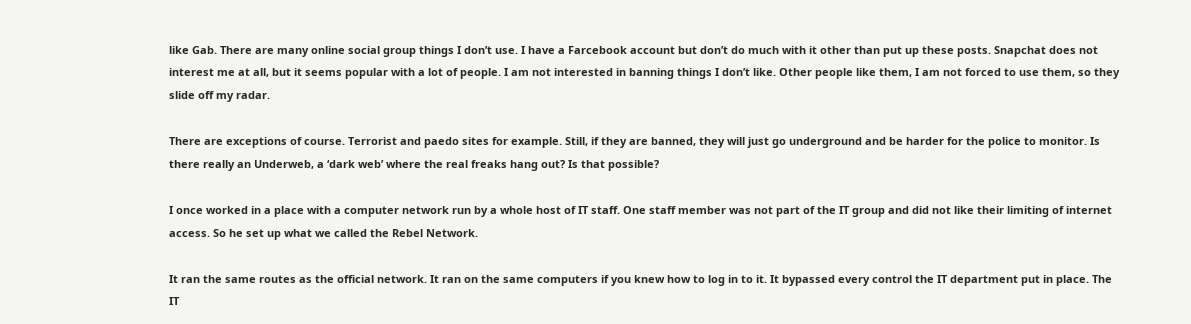like Gab. There are many online social group things I don’t use. I have a Farcebook account but don’t do much with it other than put up these posts. Snapchat does not interest me at all, but it seems popular with a lot of people. I am not interested in banning things I don’t like. Other people like them, I am not forced to use them, so they slide off my radar.

There are exceptions of course. Terrorist and paedo sites for example. Still, if they are banned, they will just go underground and be harder for the police to monitor. Is there really an Underweb, a ‘dark web’ where the real freaks hang out? Is that possible?

I once worked in a place with a computer network run by a whole host of IT staff. One staff member was not part of the IT group and did not like their limiting of internet access. So he set up what we called the Rebel Network.

It ran the same routes as the official network. It ran on the same computers if you knew how to log in to it. It bypassed every control the IT department put in place. The IT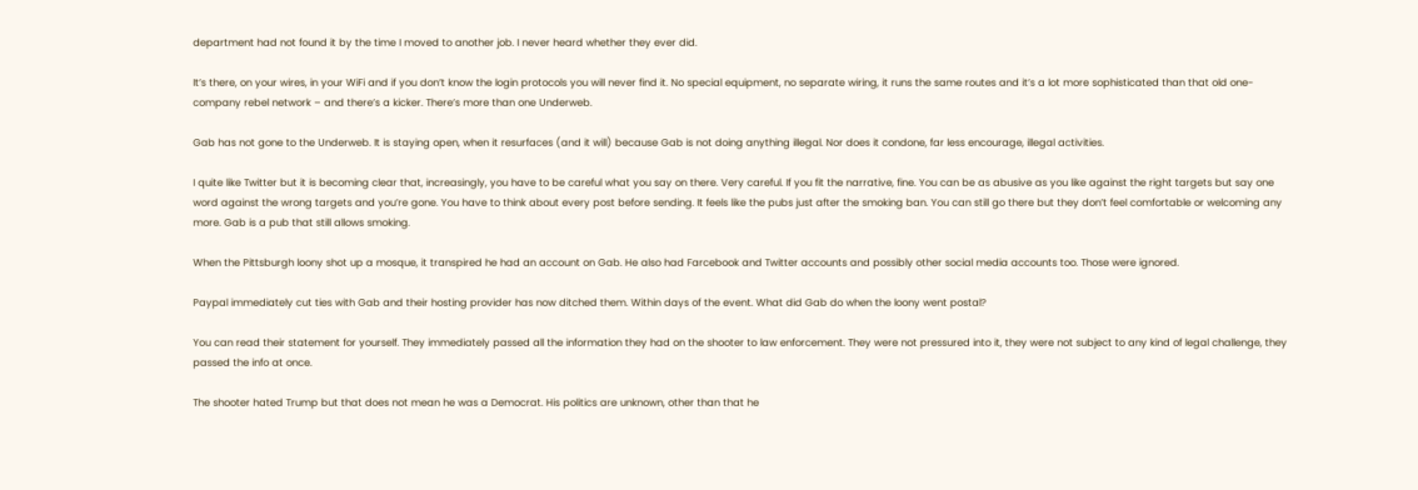department had not found it by the time I moved to another job. I never heard whether they ever did.

It’s there, on your wires, in your WiFi and if you don’t know the login protocols you will never find it. No special equipment, no separate wiring, it runs the same routes and it’s a lot more sophisticated than that old one-company rebel network – and there’s a kicker. There’s more than one Underweb.

Gab has not gone to the Underweb. It is staying open, when it resurfaces (and it will) because Gab is not doing anything illegal. Nor does it condone, far less encourage, illegal activities.

I quite like Twitter but it is becoming clear that, increasingly, you have to be careful what you say on there. Very careful. If you fit the narrative, fine. You can be as abusive as you like against the right targets but say one word against the wrong targets and you’re gone. You have to think about every post before sending. It feels like the pubs just after the smoking ban. You can still go there but they don’t feel comfortable or welcoming any more. Gab is a pub that still allows smoking.

When the Pittsburgh loony shot up a mosque, it transpired he had an account on Gab. He also had Farcebook and Twitter accounts and possibly other social media accounts too. Those were ignored.

Paypal immediately cut ties with Gab and their hosting provider has now ditched them. Within days of the event. What did Gab do when the loony went postal?

You can read their statement for yourself. They immediately passed all the information they had on the shooter to law enforcement. They were not pressured into it, they were not subject to any kind of legal challenge, they passed the info at once.

The shooter hated Trump but that does not mean he was a Democrat. His politics are unknown, other than that he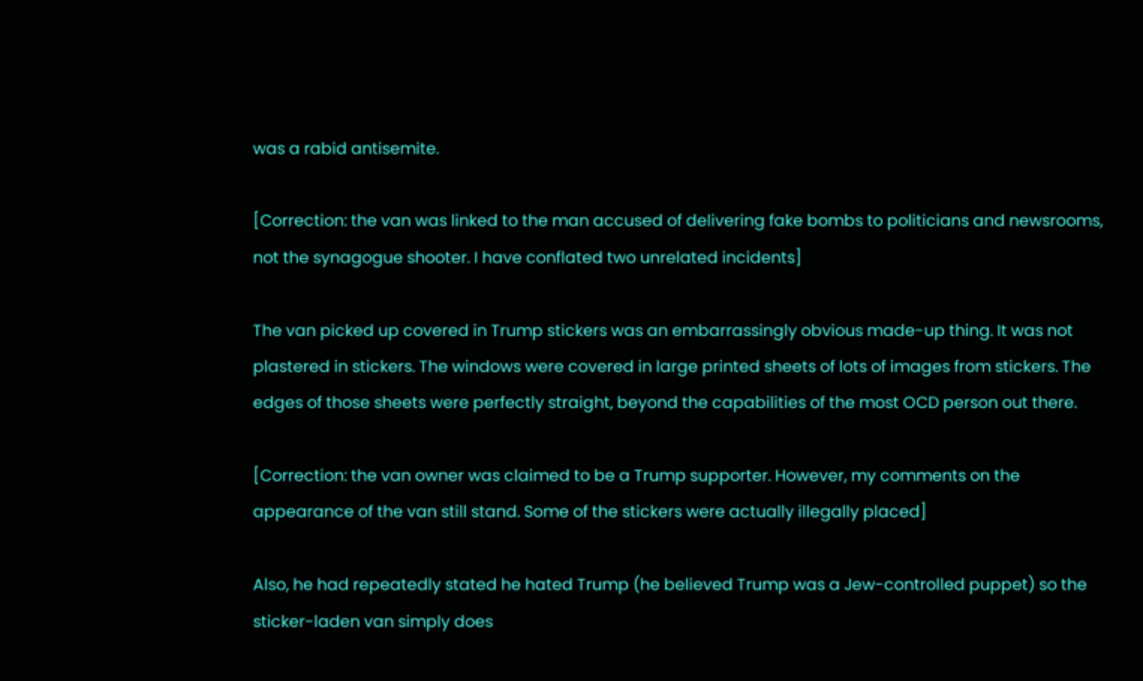was a rabid antisemite.

[Correction: the van was linked to the man accused of delivering fake bombs to politicians and newsrooms, not the synagogue shooter. I have conflated two unrelated incidents]

The van picked up covered in Trump stickers was an embarrassingly obvious made-up thing. It was not plastered in stickers. The windows were covered in large printed sheets of lots of images from stickers. The edges of those sheets were perfectly straight, beyond the capabilities of the most OCD person out there.

[Correction: the van owner was claimed to be a Trump supporter. However, my comments on the appearance of the van still stand. Some of the stickers were actually illegally placed]

Also, he had repeatedly stated he hated Trump (he believed Trump was a Jew-controlled puppet) so the sticker-laden van simply does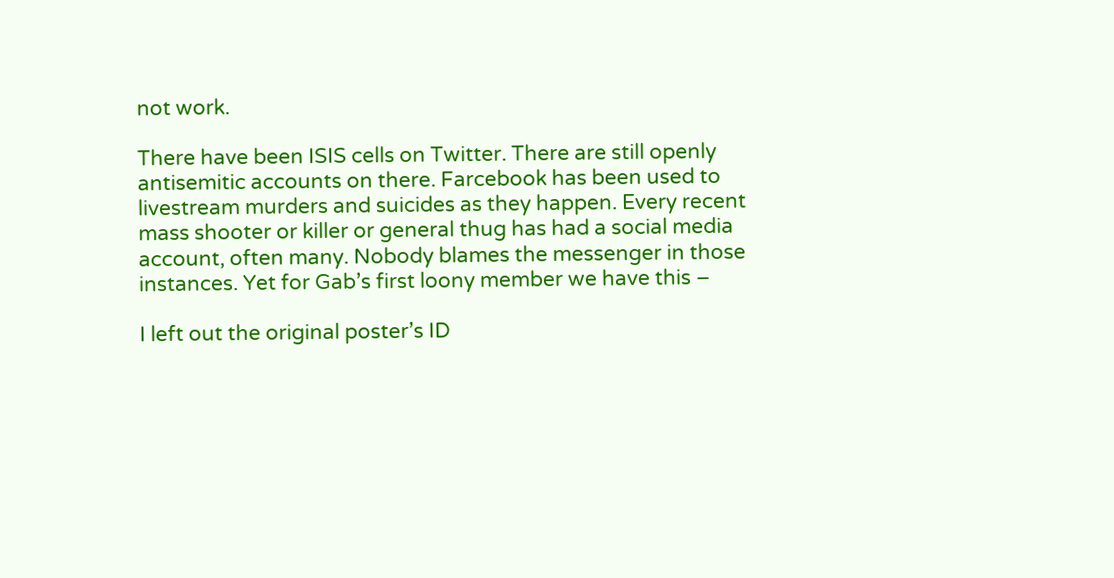not work.

There have been ISIS cells on Twitter. There are still openly antisemitic accounts on there. Farcebook has been used to livestream murders and suicides as they happen. Every recent mass shooter or killer or general thug has had a social media account, often many. Nobody blames the messenger in those instances. Yet for Gab’s first loony member we have this –

I left out the original poster’s ID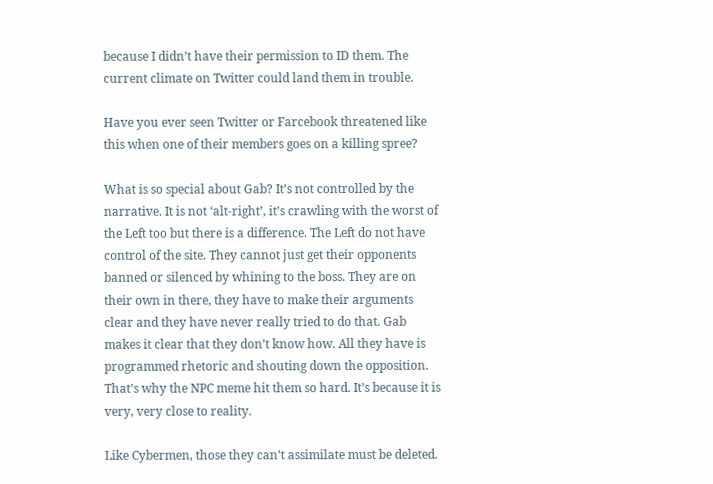because I didn’t have their permission to ID them. The current climate on Twitter could land them in trouble.

Have you ever seen Twitter or Farcebook threatened like this when one of their members goes on a killing spree?

What is so special about Gab? It’s not controlled by the narrative. It is not ‘alt-right’, it’s crawling with the worst of the Left too but there is a difference. The Left do not have control of the site. They cannot just get their opponents banned or silenced by whining to the boss. They are on their own in there, they have to make their arguments clear and they have never really tried to do that. Gab makes it clear that they don’t know how. All they have is programmed rhetoric and shouting down the opposition. That’s why the NPC meme hit them so hard. It’s because it is very, very close to reality.

Like Cybermen, those they can’t assimilate must be deleted.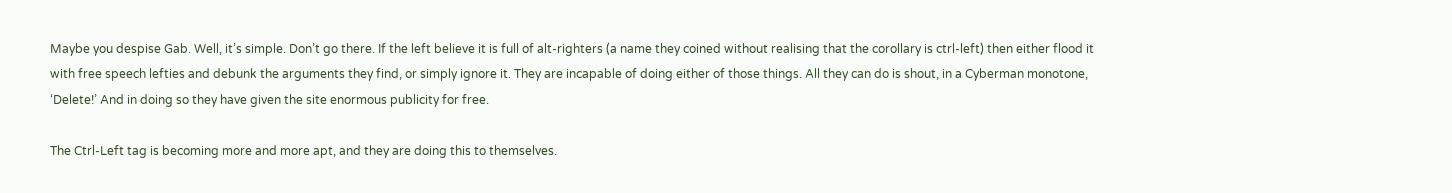Maybe you despise Gab. Well, it’s simple. Don’t go there. If the left believe it is full of alt-righters (a name they coined without realising that the corollary is ctrl-left) then either flood it with free speech lefties and debunk the arguments they find, or simply ignore it. They are incapable of doing either of those things. All they can do is shout, in a Cyberman monotone, ‘Delete!’ And in doing so they have given the site enormous publicity for free.

The Ctrl-Left tag is becoming more and more apt, and they are doing this to themselves.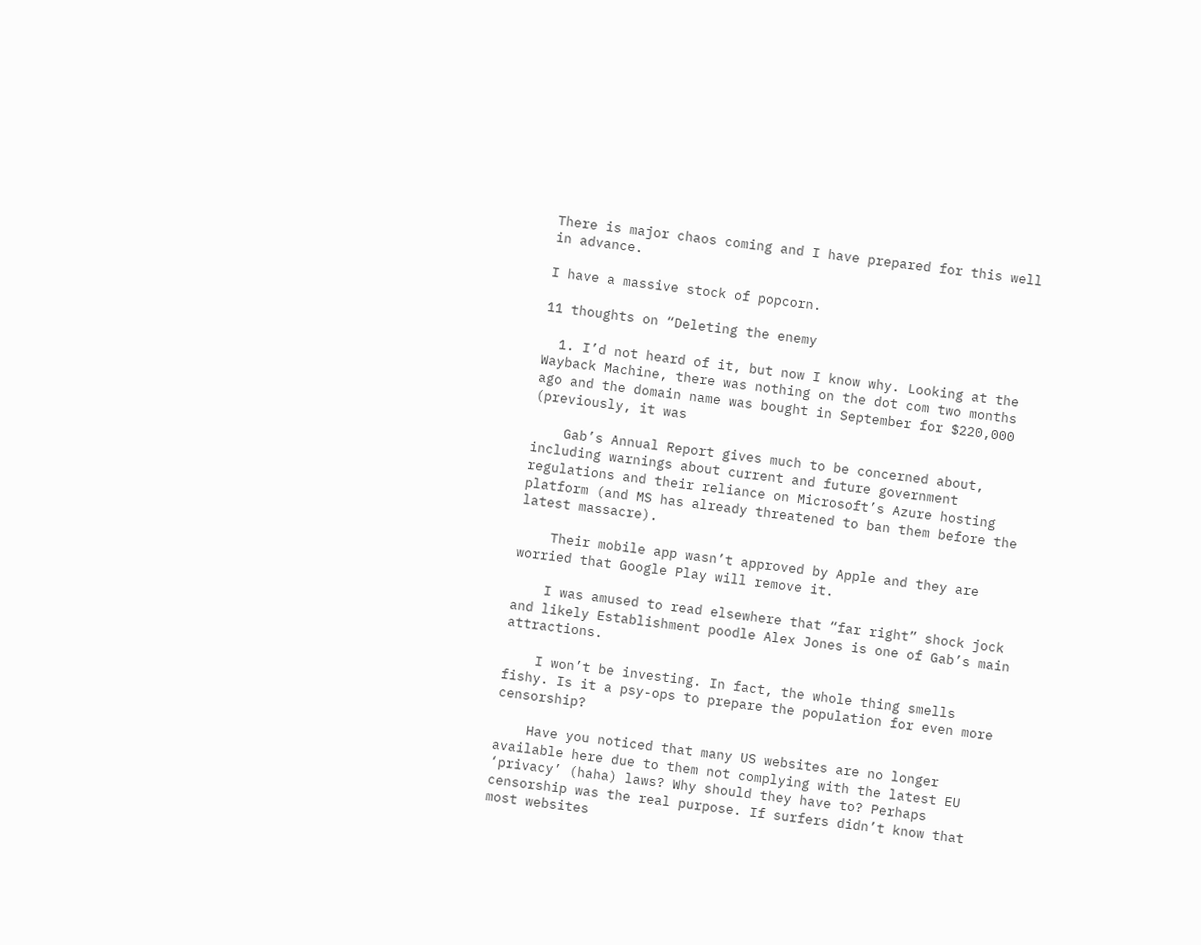There is major chaos coming and I have prepared for this well in advance.

I have a massive stock of popcorn.

11 thoughts on “Deleting the enemy

  1. I’d not heard of it, but now I know why. Looking at the Wayback Machine, there was nothing on the dot com two months ago and the domain name was bought in September for $220,000 (previously, it was

    Gab’s Annual Report gives much to be concerned about, including warnings about current and future government regulations and their reliance on Microsoft’s Azure hosting platform (and MS has already threatened to ban them before the latest massacre).

    Their mobile app wasn’t approved by Apple and they are worried that Google Play will remove it.

    I was amused to read elsewhere that “far right” shock jock and likely Establishment poodle Alex Jones is one of Gab’s main attractions.

    I won’t be investing. In fact, the whole thing smells fishy. Is it a psy-ops to prepare the population for even more censorship?

    Have you noticed that many US websites are no longer available here due to them not complying with the latest EU ‘privacy’ (haha) laws? Why should they have to? Perhaps censorship was the real purpose. If surfers didn’t know that most websites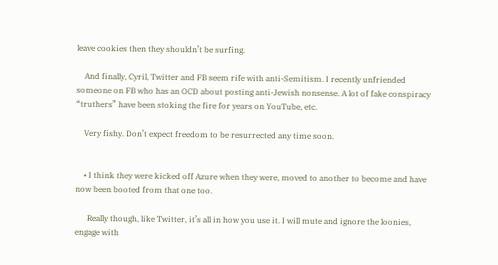leave cookies then they shouldn’t be surfing.

    And finally, Cyril, Twitter and FB seem rife with anti-Semitism. I recently unfriended someone on FB who has an OCD about posting anti-Jewish nonsense. A lot of fake conspiracy “truthers” have been stoking the fire for years on YouTube, etc.

    Very fishy. Don’t expect freedom to be resurrected any time soon.


    • I think they were kicked off Azure when they were, moved to another to become and have now been booted from that one too.

      Really though, like Twitter, it’s all in how you use it. I will mute and ignore the loonies, engage with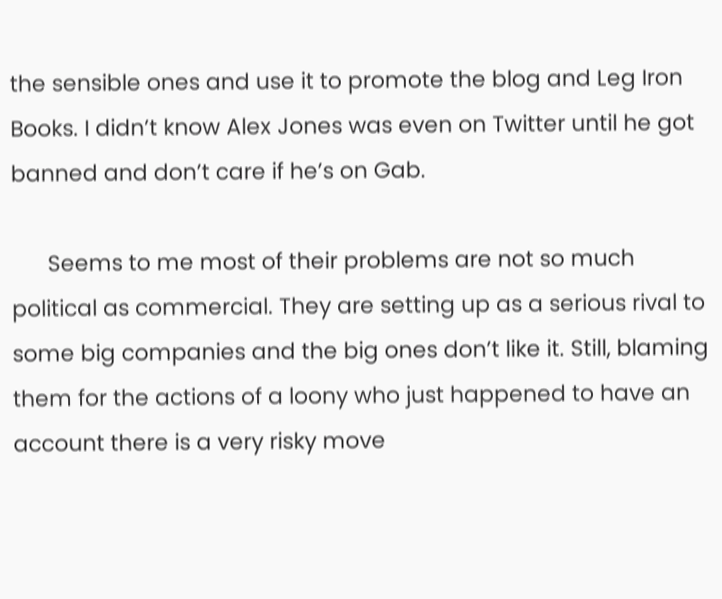the sensible ones and use it to promote the blog and Leg Iron Books. I didn’t know Alex Jones was even on Twitter until he got banned and don’t care if he’s on Gab.

      Seems to me most of their problems are not so much political as commercial. They are setting up as a serious rival to some big companies and the big ones don’t like it. Still, blaming them for the actions of a loony who just happened to have an account there is a very risky move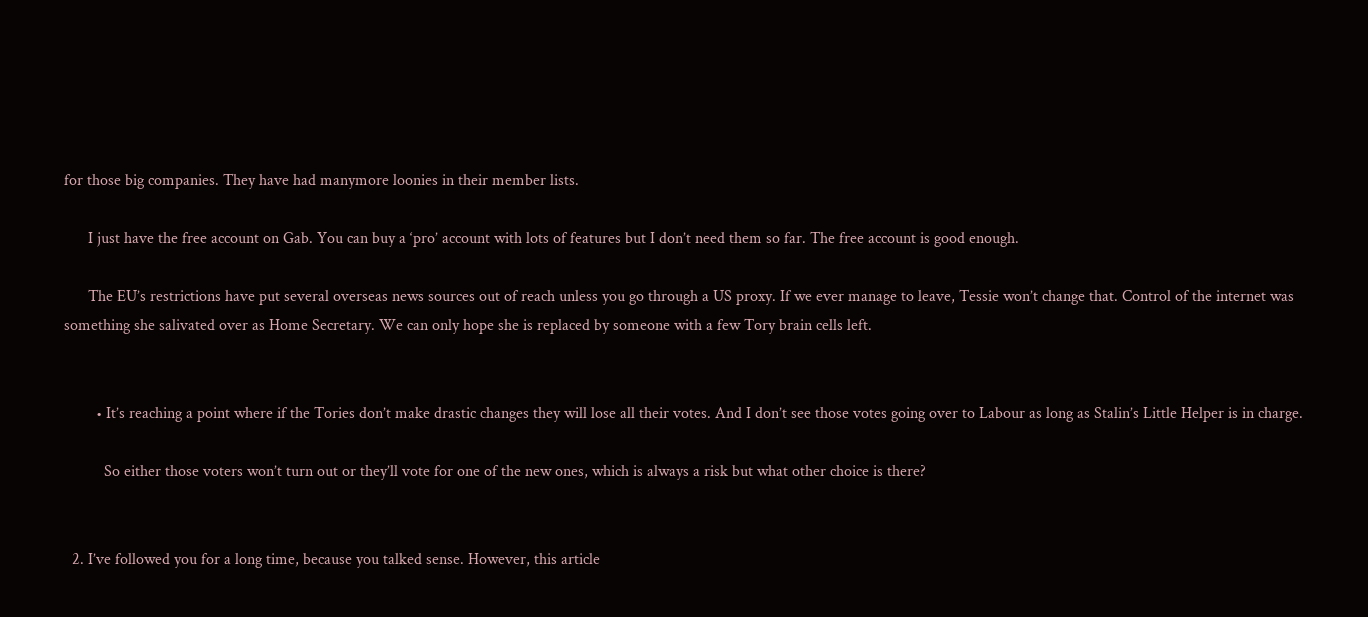for those big companies. They have had manymore loonies in their member lists.

      I just have the free account on Gab. You can buy a ‘pro’ account with lots of features but I don’t need them so far. The free account is good enough.

      The EU’s restrictions have put several overseas news sources out of reach unless you go through a US proxy. If we ever manage to leave, Tessie won’t change that. Control of the internet was something she salivated over as Home Secretary. We can only hope she is replaced by someone with a few Tory brain cells left.


        • It’s reaching a point where if the Tories don’t make drastic changes they will lose all their votes. And I don’t see those votes going over to Labour as long as Stalin’s Little Helper is in charge.

          So either those voters won’t turn out or they’ll vote for one of the new ones, which is always a risk but what other choice is there?


  2. I’ve followed you for a long time, because you talked sense. However, this article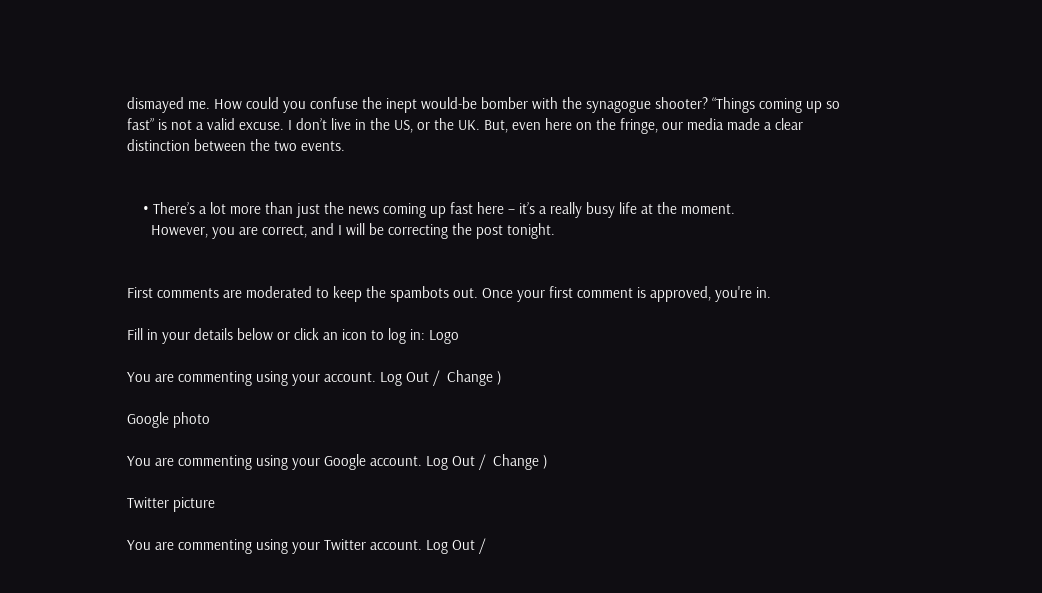dismayed me. How could you confuse the inept would-be bomber with the synagogue shooter? “Things coming up so fast” is not a valid excuse. I don’t live in the US, or the UK. But, even here on the fringe, our media made a clear distinction between the two events.


    • There’s a lot more than just the news coming up fast here – it’s a really busy life at the moment.
      However, you are correct, and I will be correcting the post tonight.


First comments are moderated to keep the spambots out. Once your first comment is approved, you're in.

Fill in your details below or click an icon to log in: Logo

You are commenting using your account. Log Out /  Change )

Google photo

You are commenting using your Google account. Log Out /  Change )

Twitter picture

You are commenting using your Twitter account. Log Out /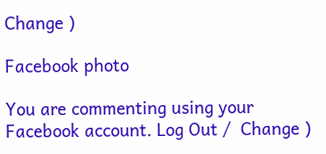Change )

Facebook photo

You are commenting using your Facebook account. Log Out /  Change )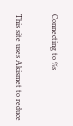Connecting to %s

This site uses Akismet to reduce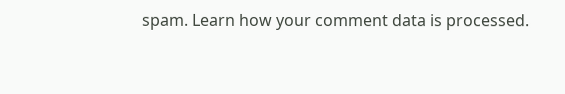spam. Learn how your comment data is processed.